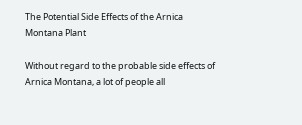The Potential Side Effects of the Arnica Montana Plant

Without regard to the probable side effects of Arnica Montana, a lot of people all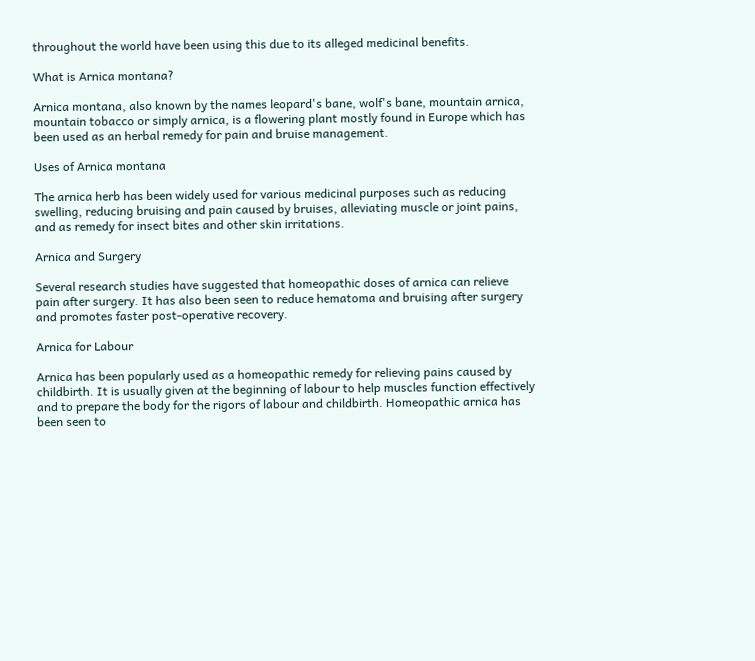throughout the world have been using this due to its alleged medicinal benefits.

What is Arnica montana?

Arnica montana, also known by the names leopard's bane, wolf's bane, mountain arnica, mountain tobacco or simply arnica, is a flowering plant mostly found in Europe which has been used as an herbal remedy for pain and bruise management.

Uses of Arnica montana

The arnica herb has been widely used for various medicinal purposes such as reducing swelling, reducing bruising and pain caused by bruises, alleviating muscle or joint pains, and as remedy for insect bites and other skin irritations.

Arnica and Surgery

Several research studies have suggested that homeopathic doses of arnica can relieve pain after surgery. It has also been seen to reduce hematoma and bruising after surgery and promotes faster post-operative recovery.

Arnica for Labour

Arnica has been popularly used as a homeopathic remedy for relieving pains caused by childbirth. It is usually given at the beginning of labour to help muscles function effectively and to prepare the body for the rigors of labour and childbirth. Homeopathic arnica has been seen to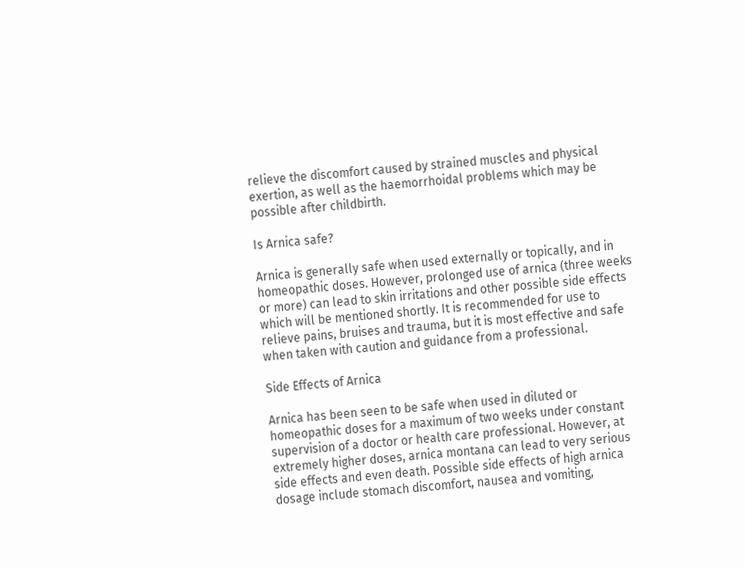relieve the discomfort caused by strained muscles and physical exertion, as well as the haemorrhoidal problems which may be possible after childbirth.

Is Arnica safe?

Arnica is generally safe when used externally or topically, and in homeopathic doses. However, prolonged use of arnica (three weeks or more) can lead to skin irritations and other possible side effects which will be mentioned shortly. It is recommended for use to relieve pains, bruises and trauma, but it is most effective and safe when taken with caution and guidance from a professional.

Side Effects of Arnica

Arnica has been seen to be safe when used in diluted or homeopathic doses for a maximum of two weeks under constant supervision of a doctor or health care professional. However, at extremely higher doses, arnica montana can lead to very serious side effects and even death. Possible side effects of high arnica dosage include stomach discomfort, nausea and vomiting,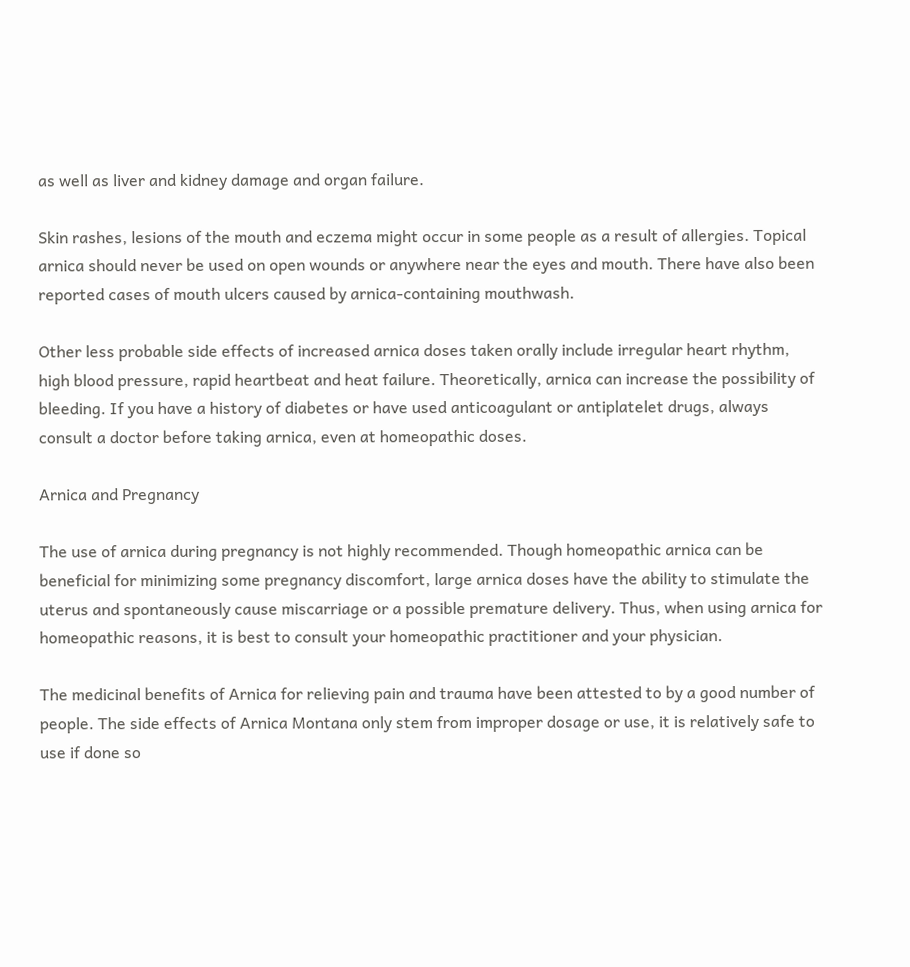as well as liver and kidney damage and organ failure.

Skin rashes, lesions of the mouth and eczema might occur in some people as a result of allergies. Topical arnica should never be used on open wounds or anywhere near the eyes and mouth. There have also been reported cases of mouth ulcers caused by arnica-containing mouthwash.

Other less probable side effects of increased arnica doses taken orally include irregular heart rhythm, high blood pressure, rapid heartbeat and heat failure. Theoretically, arnica can increase the possibility of bleeding. If you have a history of diabetes or have used anticoagulant or antiplatelet drugs, always consult a doctor before taking arnica, even at homeopathic doses.

Arnica and Pregnancy

The use of arnica during pregnancy is not highly recommended. Though homeopathic arnica can be beneficial for minimizing some pregnancy discomfort, large arnica doses have the ability to stimulate the uterus and spontaneously cause miscarriage or a possible premature delivery. Thus, when using arnica for homeopathic reasons, it is best to consult your homeopathic practitioner and your physician.

The medicinal benefits of Arnica for relieving pain and trauma have been attested to by a good number of people. The side effects of Arnica Montana only stem from improper dosage or use, it is relatively safe to use if done so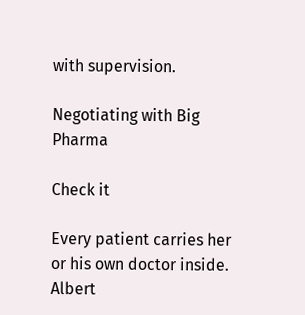with supervision.

Negotiating with Big Pharma

Check it

Every patient carries her or his own doctor inside.
Albert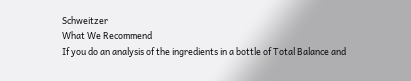Schweitzer
What We Recommend
If you do an analysis of the ingredients in a bottle of Total Balance and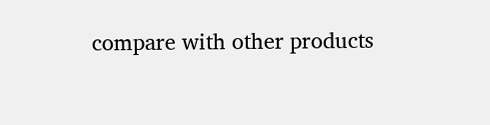compare with other products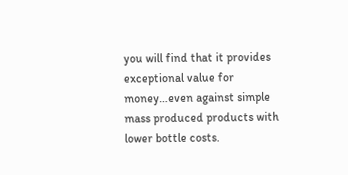you will find that it provides exceptional value for money…even against simple mass produced products with lower bottle costs.